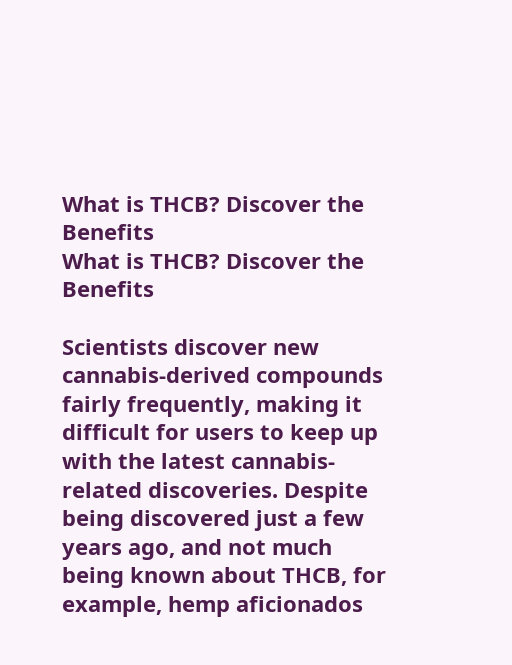What is THCB? Discover the Benefits
What is THCB? Discover the Benefits

Scientists discover new cannabis-derived compounds fairly frequently, making it difficult for users to keep up with the latest cannabis-related discoveries. Despite being discovered just a few years ago, and not much being known about THCB, for example, hemp aficionados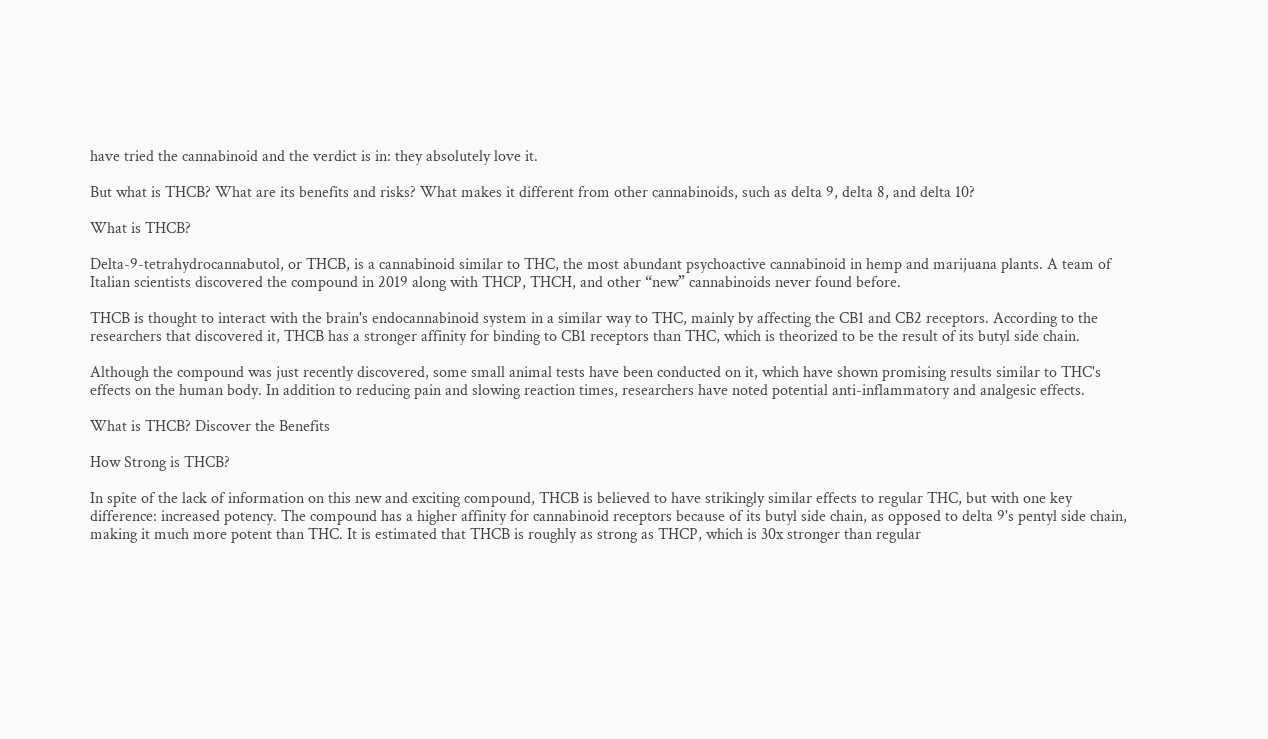have tried the cannabinoid and the verdict is in: they absolutely love it.

But what is THCB? What are its benefits and risks? What makes it different from other cannabinoids, such as delta 9, delta 8, and delta 10?

What is THCB?

Delta-9-tetrahydrocannabutol, or THCB, is a cannabinoid similar to THC, the most abundant psychoactive cannabinoid in hemp and marijuana plants. A team of Italian scientists discovered the compound in 2019 along with THCP, THCH, and other “new” cannabinoids never found before.

THCB is thought to interact with the brain's endocannabinoid system in a similar way to THC, mainly by affecting the CB1 and CB2 receptors. According to the researchers that discovered it, THCB has a stronger affinity for binding to CB1 receptors than THC, which is theorized to be the result of its butyl side chain.

Although the compound was just recently discovered, some small animal tests have been conducted on it, which have shown promising results similar to THC's effects on the human body. In addition to reducing pain and slowing reaction times, researchers have noted potential anti-inflammatory and analgesic effects.

What is THCB? Discover the Benefits

How Strong is THCB?

In spite of the lack of information on this new and exciting compound, THCB is believed to have strikingly similar effects to regular THC, but with one key difference: increased potency. The compound has a higher affinity for cannabinoid receptors because of its butyl side chain, as opposed to delta 9's pentyl side chain, making it much more potent than THC. It is estimated that THCB is roughly as strong as THCP, which is 30x stronger than regular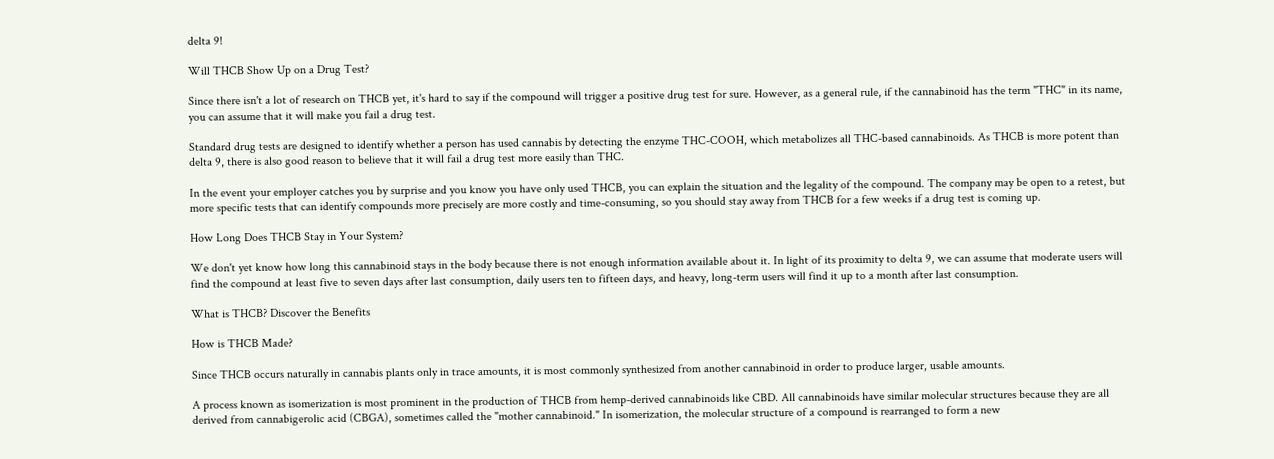delta 9!

Will THCB Show Up on a Drug Test?

Since there isn't a lot of research on THCB yet, it's hard to say if the compound will trigger a positive drug test for sure. However, as a general rule, if the cannabinoid has the term "THC" in its name, you can assume that it will make you fail a drug test.

Standard drug tests are designed to identify whether a person has used cannabis by detecting the enzyme THC-COOH, which metabolizes all THC-based cannabinoids. As THCB is more potent than delta 9, there is also good reason to believe that it will fail a drug test more easily than THC.

In the event your employer catches you by surprise and you know you have only used THCB, you can explain the situation and the legality of the compound. The company may be open to a retest, but more specific tests that can identify compounds more precisely are more costly and time-consuming, so you should stay away from THCB for a few weeks if a drug test is coming up.

How Long Does THCB Stay in Your System?

We don't yet know how long this cannabinoid stays in the body because there is not enough information available about it. In light of its proximity to delta 9, we can assume that moderate users will find the compound at least five to seven days after last consumption, daily users ten to fifteen days, and heavy, long-term users will find it up to a month after last consumption.

What is THCB? Discover the Benefits

How is THCB Made?

Since THCB occurs naturally in cannabis plants only in trace amounts, it is most commonly synthesized from another cannabinoid in order to produce larger, usable amounts.

A process known as isomerization is most prominent in the production of THCB from hemp-derived cannabinoids like CBD. All cannabinoids have similar molecular structures because they are all derived from cannabigerolic acid (CBGA), sometimes called the "mother cannabinoid." In isomerization, the molecular structure of a compound is rearranged to form a new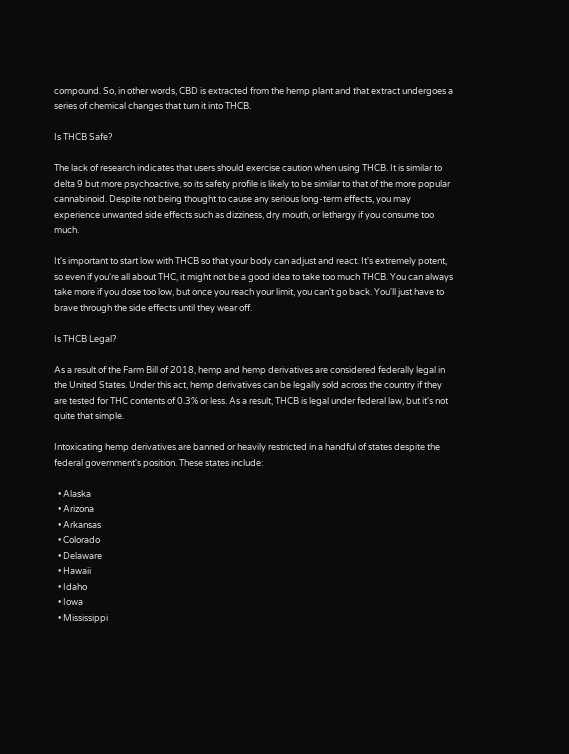compound. So, in other words, CBD is extracted from the hemp plant and that extract undergoes a series of chemical changes that turn it into THCB.

Is THCB Safe?

The lack of research indicates that users should exercise caution when using THCB. It is similar to delta 9 but more psychoactive, so its safety profile is likely to be similar to that of the more popular cannabinoid. Despite not being thought to cause any serious long-term effects, you may experience unwanted side effects such as dizziness, dry mouth, or lethargy if you consume too much.

It's important to start low with THCB so that your body can adjust and react. It's extremely potent, so even if you're all about THC, it might not be a good idea to take too much THCB. You can always take more if you dose too low, but once you reach your limit, you can't go back. You'll just have to brave through the side effects until they wear off.

Is THCB Legal?

As a result of the Farm Bill of 2018, hemp and hemp derivatives are considered federally legal in the United States. Under this act, hemp derivatives can be legally sold across the country if they are tested for THC contents of 0.3% or less. As a result, THCB is legal under federal law, but it's not quite that simple.

Intoxicating hemp derivatives are banned or heavily restricted in a handful of states despite the federal government's position. These states include:

  • Alaska
  • Arizona
  • Arkansas
  • Colorado
  • Delaware
  • Hawaii
  • Idaho
  • Iowa
  • Mississippi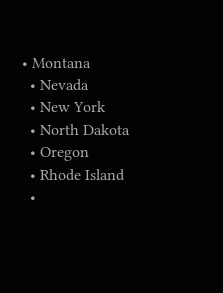• Montana
  • Nevada
  • New York
  • North Dakota
  • Oregon
  • Rhode Island
  •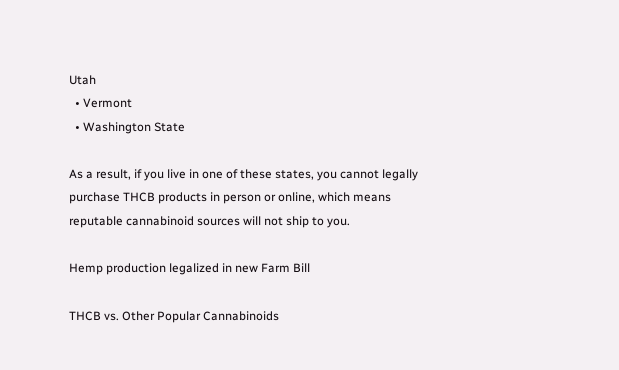Utah
  • Vermont
  • Washington State

As a result, if you live in one of these states, you cannot legally purchase THCB products in person or online, which means reputable cannabinoid sources will not ship to you.

Hemp production legalized in new Farm Bill

THCB vs. Other Popular Cannabinoids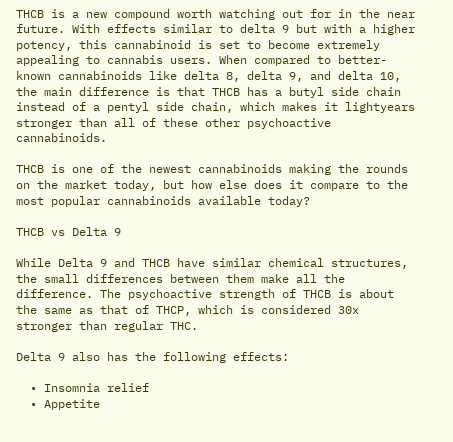THCB is a new compound worth watching out for in the near future. With effects similar to delta 9 but with a higher potency, this cannabinoid is set to become extremely appealing to cannabis users. When compared to better-known cannabinoids like delta 8, delta 9, and delta 10, the main difference is that THCB has a butyl side chain instead of a pentyl side chain, which makes it lightyears stronger than all of these other psychoactive cannabinoids.

THCB is one of the newest cannabinoids making the rounds on the market today, but how else does it compare to the most popular cannabinoids available today?

THCB vs Delta 9

While Delta 9 and THCB have similar chemical structures, the small differences between them make all the difference. The psychoactive strength of THCB is about the same as that of THCP, which is considered 30x stronger than regular THC.

Delta 9 also has the following effects:

  • Insomnia relief
  • Appetite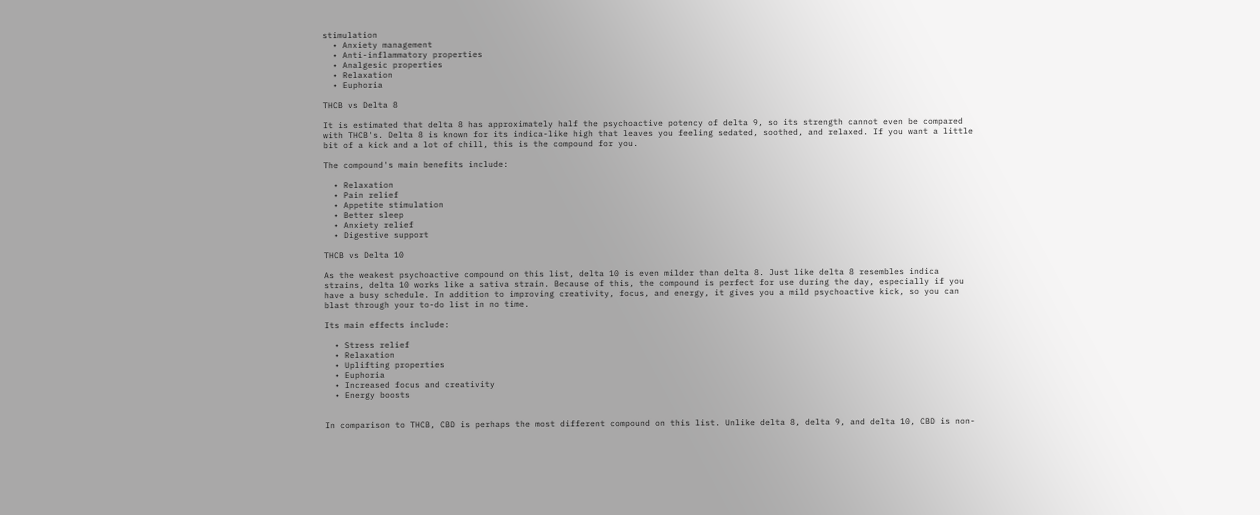stimulation
  • Anxiety management
  • Anti-inflammatory properties
  • Analgesic properties
  • Relaxation
  • Euphoria

THCB vs Delta 8

It is estimated that delta 8 has approximately half the psychoactive potency of delta 9, so its strength cannot even be compared with THCB's. Delta 8 is known for its indica-like high that leaves you feeling sedated, soothed, and relaxed. If you want a little bit of a kick and a lot of chill, this is the compound for you.

The compound's main benefits include:

  • Relaxation
  • Pain relief
  • Appetite stimulation
  • Better sleep
  • Anxiety relief
  • Digestive support

THCB vs Delta 10

As the weakest psychoactive compound on this list, delta 10 is even milder than delta 8. Just like delta 8 resembles indica strains, delta 10 works like a sativa strain. Because of this, the compound is perfect for use during the day, especially if you have a busy schedule. In addition to improving creativity, focus, and energy, it gives you a mild psychoactive kick, so you can blast through your to-do list in no time.

Its main effects include:

  • Stress relief
  • Relaxation
  • Uplifting properties
  • Euphoria
  • Increased focus and creativity
  • Energy boosts


In comparison to THCB, CBD is perhaps the most different compound on this list. Unlike delta 8, delta 9, and delta 10, CBD is non-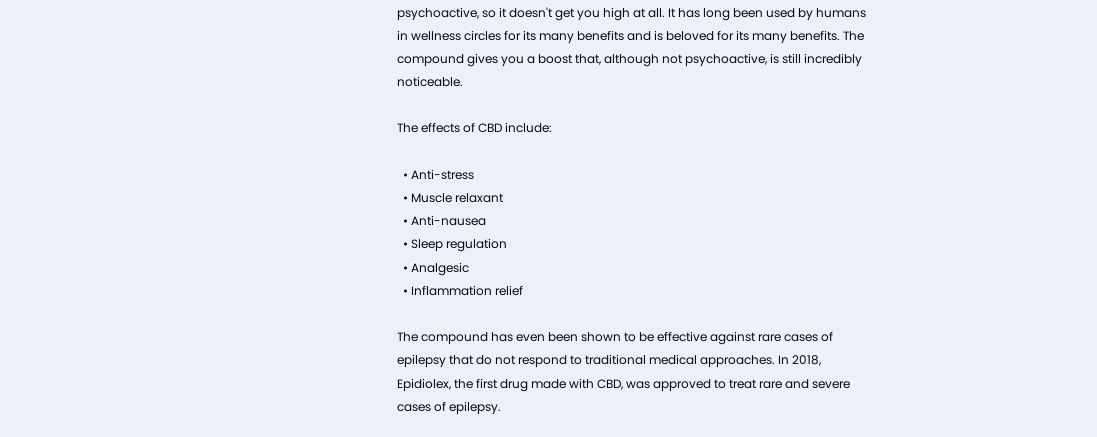psychoactive, so it doesn't get you high at all. It has long been used by humans in wellness circles for its many benefits and is beloved for its many benefits. The compound gives you a boost that, although not psychoactive, is still incredibly noticeable.

The effects of CBD include:

  • Anti-stress
  • Muscle relaxant
  • Anti-nausea
  • Sleep regulation
  • Analgesic
  • Inflammation relief

The compound has even been shown to be effective against rare cases of epilepsy that do not respond to traditional medical approaches. In 2018, Epidiolex, the first drug made with CBD, was approved to treat rare and severe cases of epilepsy.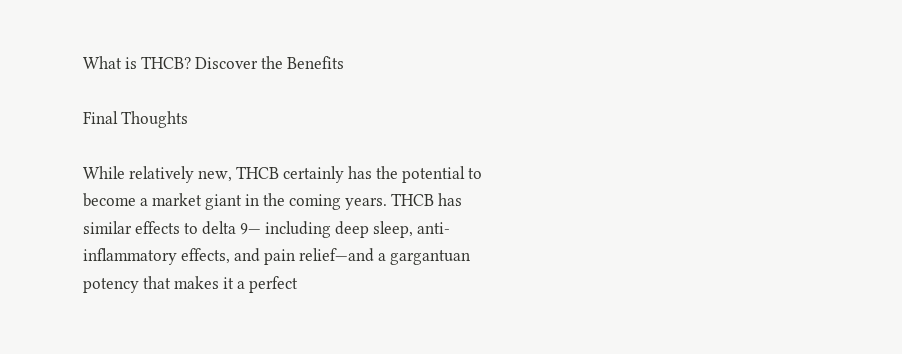What is THCB? Discover the Benefits

Final Thoughts

While relatively new, THCB certainly has the potential to become a market giant in the coming years. THCB has similar effects to delta 9— including deep sleep, anti-inflammatory effects, and pain relief—and a gargantuan potency that makes it a perfect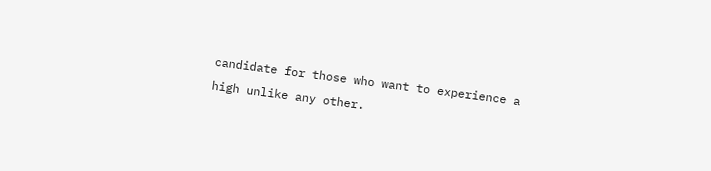candidate for those who want to experience a high unlike any other.